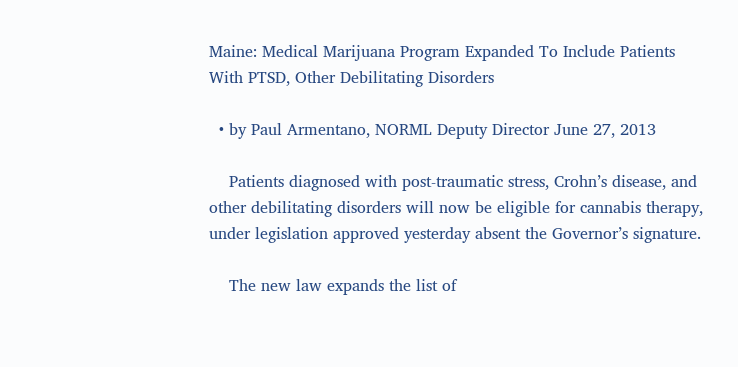Maine: Medical Marijuana Program Expanded To Include Patients With PTSD, Other Debilitating Disorders

  • by Paul Armentano, NORML Deputy Director June 27, 2013

    Patients diagnosed with post-traumatic stress, Crohn’s disease, and other debilitating disorders will now be eligible for cannabis therapy, under legislation approved yesterday absent the Governor’s signature.

    The new law expands the list of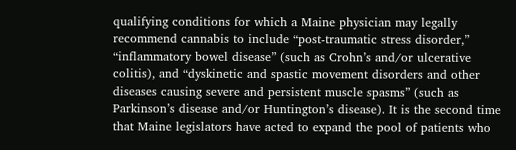qualifying conditions for which a Maine physician may legally recommend cannabis to include “post-traumatic stress disorder,” “inflammatory bowel disease” (such as Crohn’s and/or ulcerative colitis), and “dyskinetic and spastic movement disorders and other diseases causing severe and persistent muscle spasms” (such as Parkinson’s disease and/or Huntington’s disease). It is the second time that Maine legislators have acted to expand the pool of patients who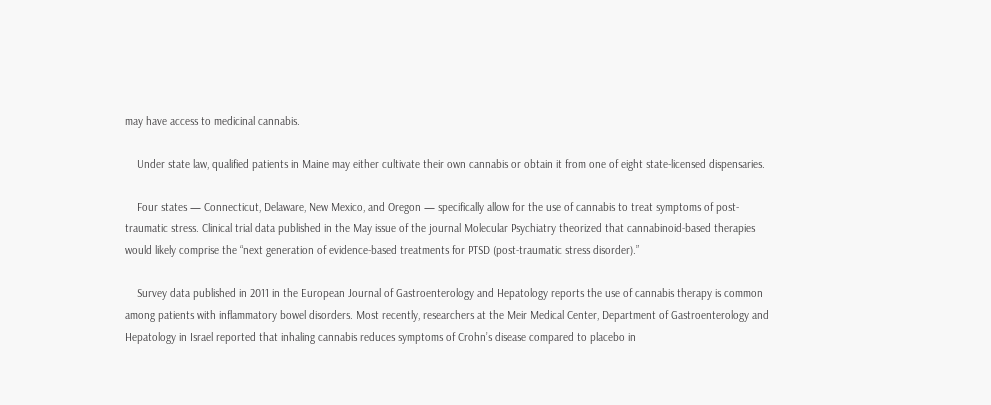may have access to medicinal cannabis.

    Under state law, qualified patients in Maine may either cultivate their own cannabis or obtain it from one of eight state-licensed dispensaries.

    Four states — Connecticut, Delaware, New Mexico, and Oregon — specifically allow for the use of cannabis to treat symptoms of post-traumatic stress. Clinical trial data published in the May issue of the journal Molecular Psychiatry theorized that cannabinoid-based therapies would likely comprise the “next generation of evidence-based treatments for PTSD (post-traumatic stress disorder).”

    Survey data published in 2011 in the European Journal of Gastroenterology and Hepatology reports the use of cannabis therapy is common among patients with inflammatory bowel disorders. Most recently, researchers at the Meir Medical Center, Department of Gastroenterology and Hepatology in Israel reported that inhaling cannabis reduces symptoms of Crohn’s disease compared to placebo in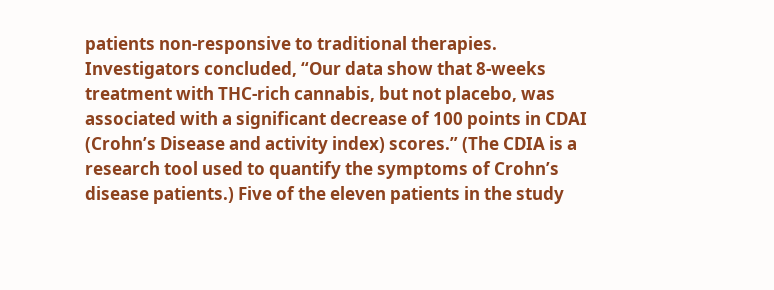patients non-responsive to traditional therapies. Investigators concluded, “Our data show that 8-weeks treatment with THC-rich cannabis, but not placebo, was associated with a significant decrease of 100 points in CDAI (Crohn’s Disease and activity index) scores.” (The CDIA is a research tool used to quantify the symptoms of Crohn’s disease patients.) Five of the eleven patients in the study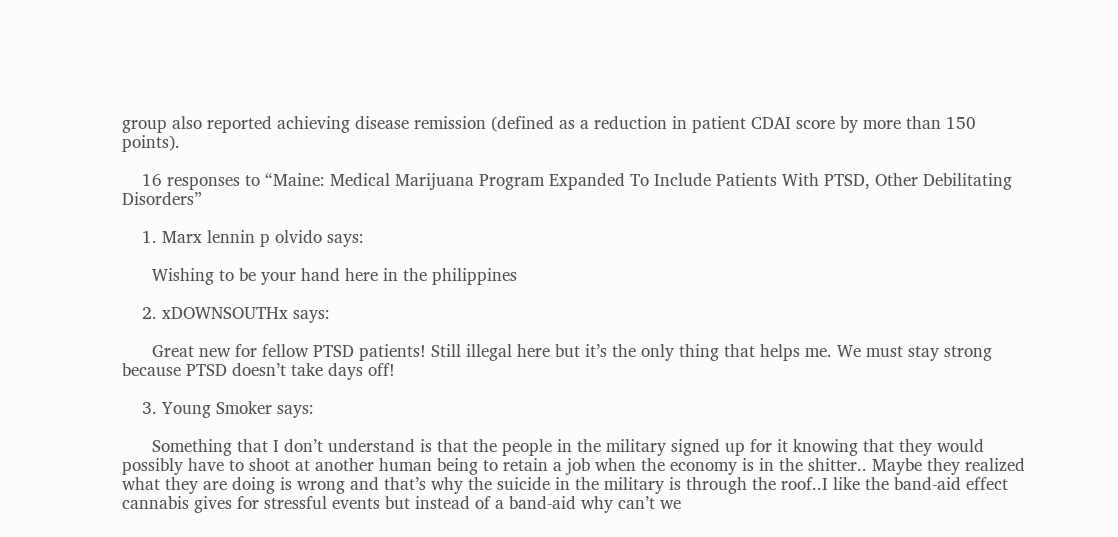group also reported achieving disease remission (defined as a reduction in patient CDAI score by more than 150 points).

    16 responses to “Maine: Medical Marijuana Program Expanded To Include Patients With PTSD, Other Debilitating Disorders”

    1. Marx lennin p olvido says:

      Wishing to be your hand here in the philippines

    2. xDOWNSOUTHx says:

      Great new for fellow PTSD patients! Still illegal here but it’s the only thing that helps me. We must stay strong because PTSD doesn’t take days off!

    3. Young Smoker says:

      Something that I don’t understand is that the people in the military signed up for it knowing that they would possibly have to shoot at another human being to retain a job when the economy is in the shitter.. Maybe they realized what they are doing is wrong and that’s why the suicide in the military is through the roof..I like the band-aid effect cannabis gives for stressful events but instead of a band-aid why can’t we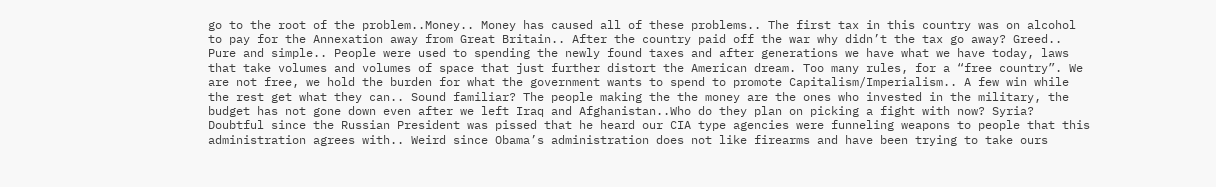go to the root of the problem..Money.. Money has caused all of these problems.. The first tax in this country was on alcohol to pay for the Annexation away from Great Britain.. After the country paid off the war why didn’t the tax go away? Greed.. Pure and simple.. People were used to spending the newly found taxes and after generations we have what we have today, laws that take volumes and volumes of space that just further distort the American dream. Too many rules, for a “free country”. We are not free, we hold the burden for what the government wants to spend to promote Capitalism/Imperialism.. A few win while the rest get what they can.. Sound familiar? The people making the the money are the ones who invested in the military, the budget has not gone down even after we left Iraq and Afghanistan..Who do they plan on picking a fight with now? Syria? Doubtful since the Russian President was pissed that he heard our CIA type agencies were funneling weapons to people that this administration agrees with.. Weird since Obama’s administration does not like firearms and have been trying to take ours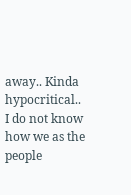away.. Kinda hypocritical.. I do not know how we as the people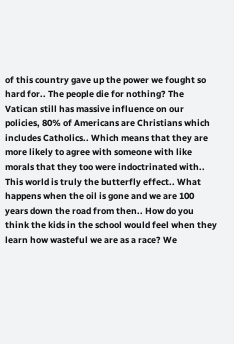of this country gave up the power we fought so hard for.. The people die for nothing? The Vatican still has massive influence on our policies, 80% of Americans are Christians which includes Catholics.. Which means that they are more likely to agree with someone with like morals that they too were indoctrinated with.. This world is truly the butterfly effect.. What happens when the oil is gone and we are 100 years down the road from then.. How do you think the kids in the school would feel when they learn how wasteful we are as a race? We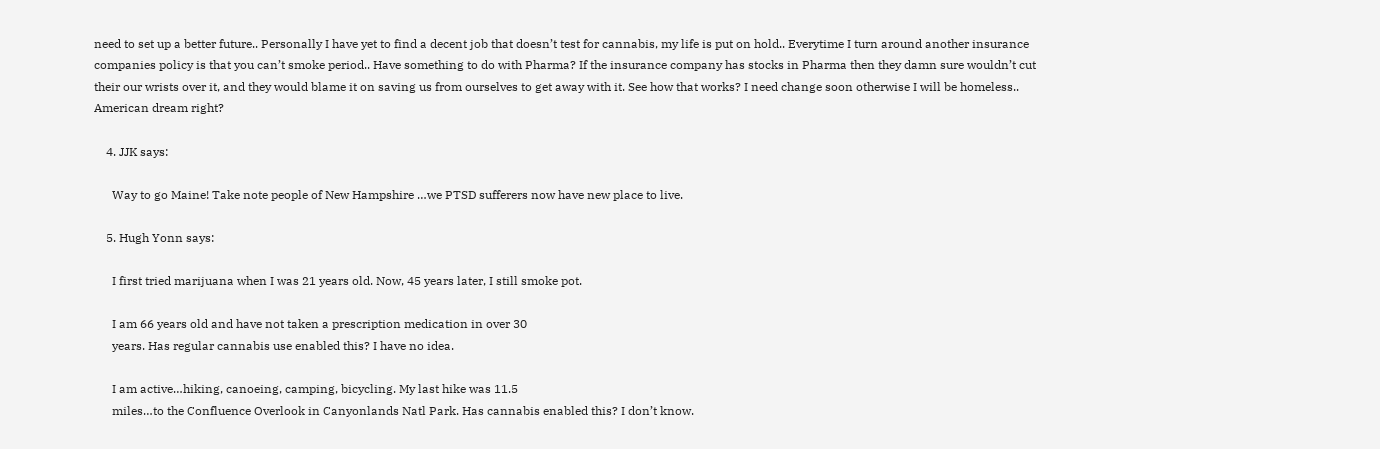need to set up a better future.. Personally I have yet to find a decent job that doesn’t test for cannabis, my life is put on hold.. Everytime I turn around another insurance companies policy is that you can’t smoke period.. Have something to do with Pharma? If the insurance company has stocks in Pharma then they damn sure wouldn’t cut their our wrists over it, and they would blame it on saving us from ourselves to get away with it. See how that works? I need change soon otherwise I will be homeless.. American dream right?

    4. JJK says:

      Way to go Maine! Take note people of New Hampshire …we PTSD sufferers now have new place to live.

    5. Hugh Yonn says:

      I first tried marijuana when I was 21 years old. Now, 45 years later, I still smoke pot.

      I am 66 years old and have not taken a prescription medication in over 30
      years. Has regular cannabis use enabled this? I have no idea.

      I am active…hiking, canoeing, camping, bicycling. My last hike was 11.5
      miles…to the Confluence Overlook in Canyonlands Natl Park. Has cannabis enabled this? I don’t know.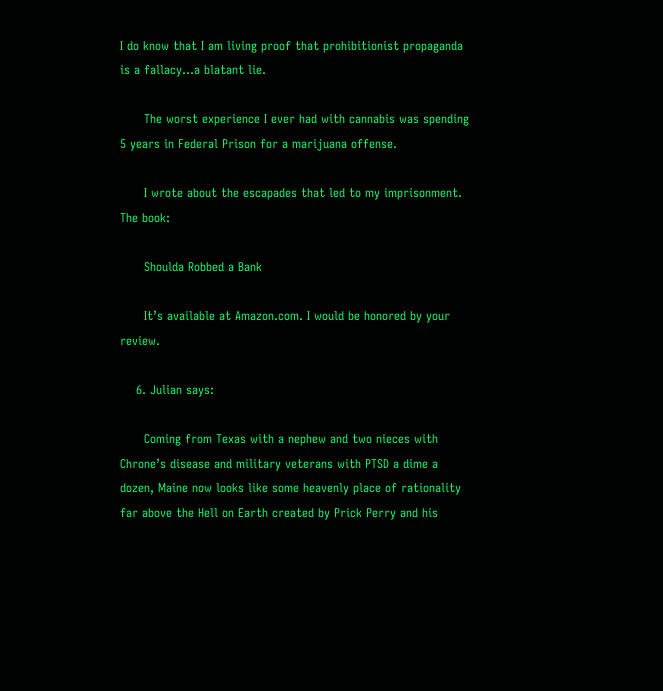I do know that I am living proof that prohibitionist propaganda is a fallacy…a blatant lie.

      The worst experience I ever had with cannabis was spending 5 years in Federal Prison for a marijuana offense.

      I wrote about the escapades that led to my imprisonment. The book:

      Shoulda Robbed a Bank

      It’s available at Amazon.com. I would be honored by your review.

    6. Julian says:

      Coming from Texas with a nephew and two nieces with Chrone’s disease and military veterans with PTSD a dime a dozen, Maine now looks like some heavenly place of rationality far above the Hell on Earth created by Prick Perry and his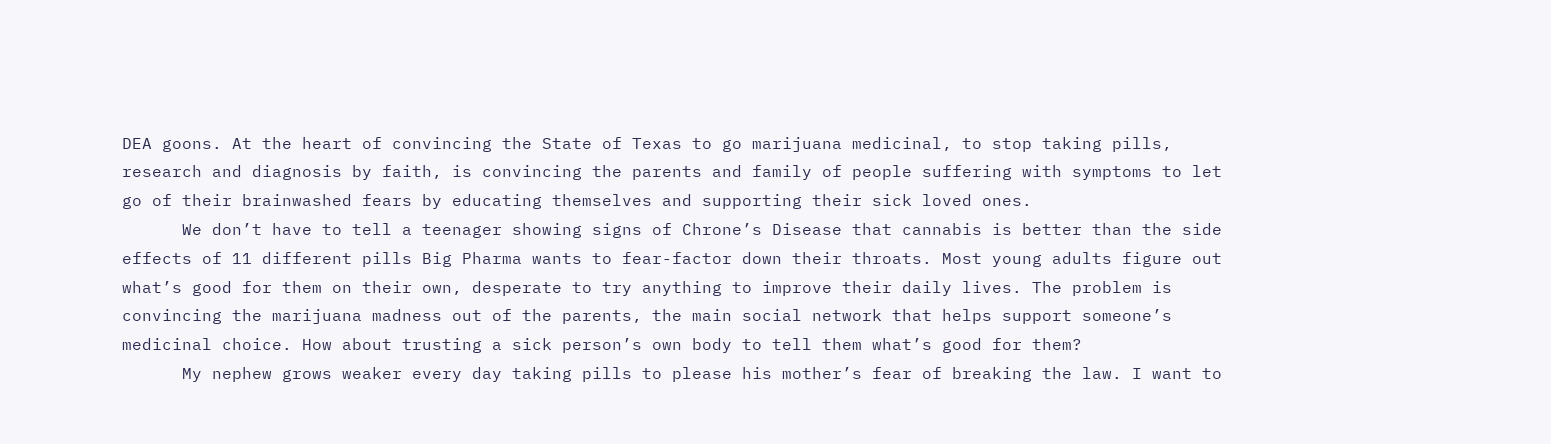DEA goons. At the heart of convincing the State of Texas to go marijuana medicinal, to stop taking pills, research and diagnosis by faith, is convincing the parents and family of people suffering with symptoms to let go of their brainwashed fears by educating themselves and supporting their sick loved ones.
      We don’t have to tell a teenager showing signs of Chrone’s Disease that cannabis is better than the side effects of 11 different pills Big Pharma wants to fear-factor down their throats. Most young adults figure out what’s good for them on their own, desperate to try anything to improve their daily lives. The problem is convincing the marijuana madness out of the parents, the main social network that helps support someone’s medicinal choice. How about trusting a sick person’s own body to tell them what’s good for them?
      My nephew grows weaker every day taking pills to please his mother’s fear of breaking the law. I want to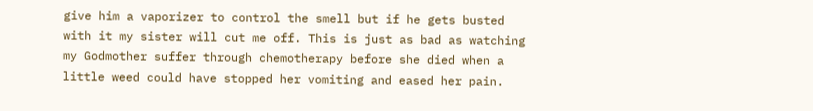give him a vaporizer to control the smell but if he gets busted with it my sister will cut me off. This is just as bad as watching my Godmother suffer through chemotherapy before she died when a little weed could have stopped her vomiting and eased her pain.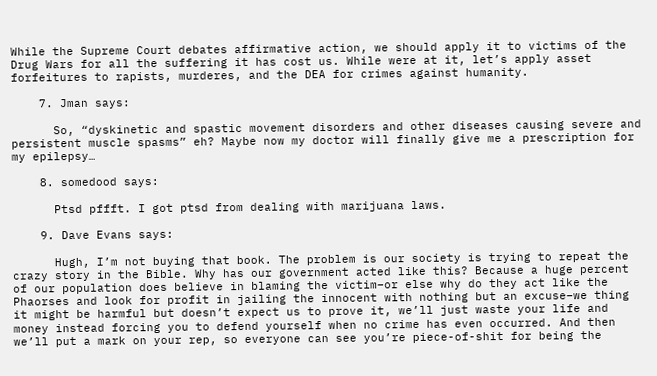While the Supreme Court debates affirmative action, we should apply it to victims of the Drug Wars for all the suffering it has cost us. While were at it, let’s apply asset forfeitures to rapists, murderes, and the DEA for crimes against humanity.

    7. Jman says:

      So, “dyskinetic and spastic movement disorders and other diseases causing severe and persistent muscle spasms” eh? Maybe now my doctor will finally give me a prescription for my epilepsy…

    8. somedood says:

      Ptsd pffft. I got ptsd from dealing with marijuana laws.

    9. Dave Evans says:

      Hugh, I’m not buying that book. The problem is our society is trying to repeat the crazy story in the Bible. Why has our government acted like this? Because a huge percent of our population does believe in blaming the victim–or else why do they act like the Phaorses and look for profit in jailing the innocent with nothing but an excuse–we thing it might be harmful but doesn’t expect us to prove it, we’ll just waste your life and money instead forcing you to defend yourself when no crime has even occurred. And then we’ll put a mark on your rep, so everyone can see you’re piece-of-shit for being the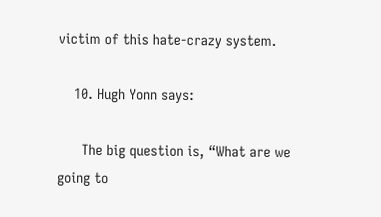victim of this hate-crazy system.

    10. Hugh Yonn says:

      The big question is, “What are we going to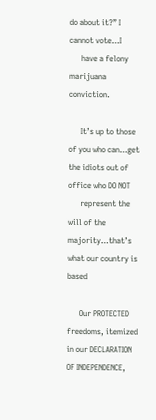do about it?” I cannot vote…I
      have a felony marijuana conviction.

      It’s up to those of you who can…get the idiots out of office who DO NOT
      represent the will of the majority…that’s what our country is based

      Our PROTECTED freedoms, itemized in our DECLARATION OF INDEPENDENCE,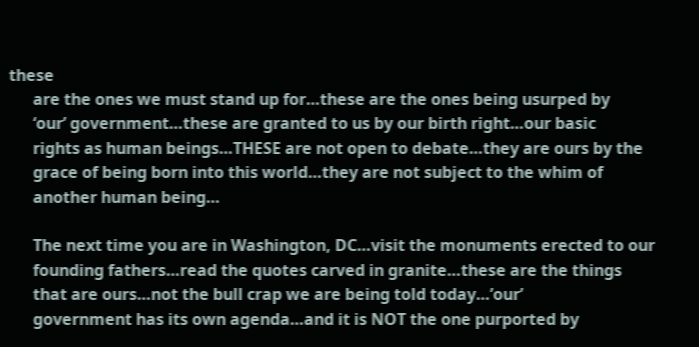these
      are the ones we must stand up for…these are the ones being usurped by
      ‘our’ government…these are granted to us by our birth right…our basic
      rights as human beings…THESE are not open to debate…they are ours by the
      grace of being born into this world…they are not subject to the whim of
      another human being…

      The next time you are in Washington, DC…visit the monuments erected to our
      founding fathers…read the quotes carved in granite…these are the things
      that are ours…not the bull crap we are being told today…’our’
      government has its own agenda…and it is NOT the one purported by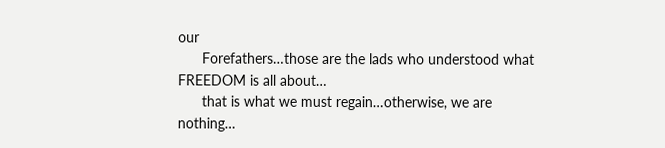our
      Forefathers…those are the lads who understood what FREEDOM is all about…
      that is what we must regain…otherwise, we are nothing…